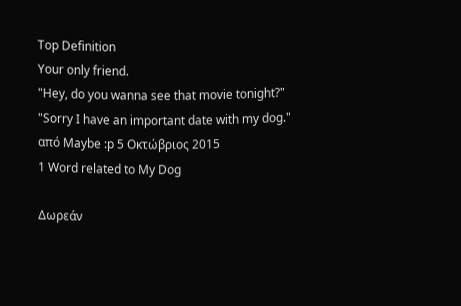Top Definition
Your only friend.
"Hey, do you wanna see that movie tonight?"
"Sorry I have an important date with my dog."
από Maybe :p 5 Οκτώβριος 2015
1 Word related to My Dog

Δωρεάν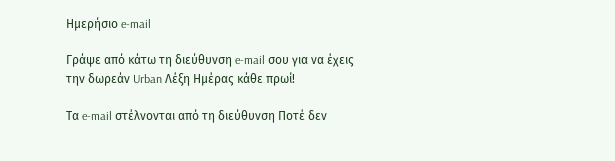Ημερήσιο e-mail

Γράψε από κάτω τη διεύθυνση e-mail σου για να έχεις την δωρεάν Urban Λέξη Ημέρας κάθε πρωί!

Τα e-mail στέλνονται από τη διεύθυνση Ποτέ δεν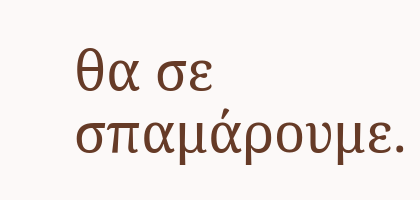θα σε σπαμάρουμε.